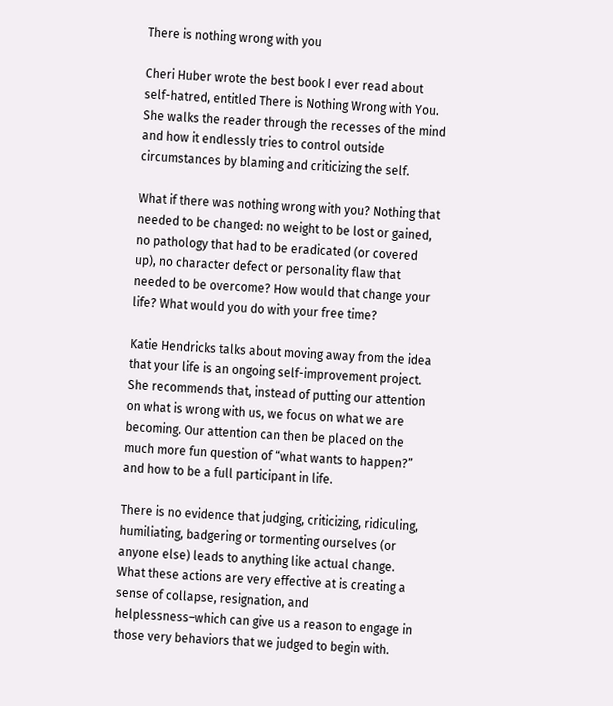There is nothing wrong with you

Cheri Huber wrote the best book I ever read about self-hatred, entitled There is Nothing Wrong with You. She walks the reader through the recesses of the mind and how it endlessly tries to control outside circumstances by blaming and criticizing the self.

What if there was nothing wrong with you? Nothing that needed to be changed: no weight to be lost or gained, no pathology that had to be eradicated (or covered up), no character defect or personality flaw that needed to be overcome? How would that change your life? What would you do with your free time?

Katie Hendricks talks about moving away from the idea that your life is an ongoing self-improvement project. She recommends that, instead of putting our attention on what is wrong with us, we focus on what we are becoming. Our attention can then be placed on the much more fun question of “what wants to happen?” and how to be a full participant in life.

There is no evidence that judging, criticizing, ridiculing, humiliating, badgering or tormenting ourselves (or anyone else) leads to anything like actual change. What these actions are very effective at is creating a sense of collapse, resignation, and helplessness–which can give us a reason to engage in those very behaviors that we judged to begin with.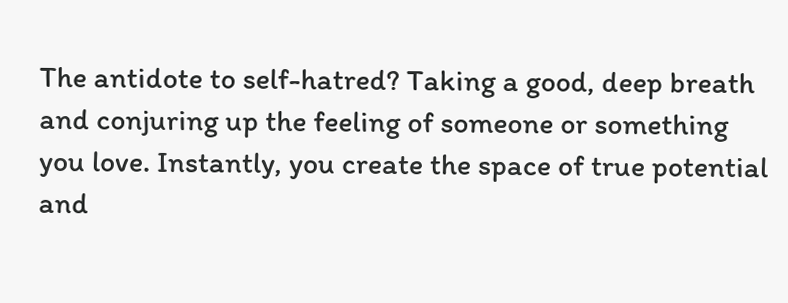The antidote to self-hatred? Taking a good, deep breath and conjuring up the feeling of someone or something you love. Instantly, you create the space of true potential and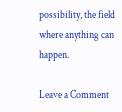possibility, the field where anything can happen.

Leave a Comment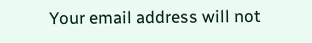Your email address will not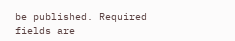be published. Required fields are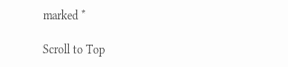marked *

Scroll to Top